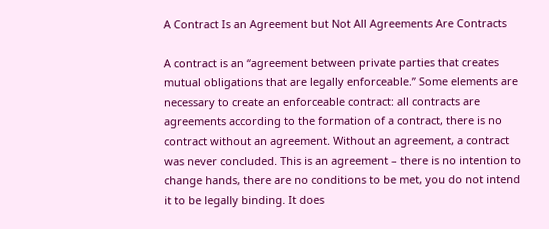A Contract Is an Agreement but Not All Agreements Are Contracts

A contract is an “agreement between private parties that creates mutual obligations that are legally enforceable.” Some elements are necessary to create an enforceable contract: all contracts are agreements according to the formation of a contract, there is no contract without an agreement. Without an agreement, a contract was never concluded. This is an agreement – there is no intention to change hands, there are no conditions to be met, you do not intend it to be legally binding. It does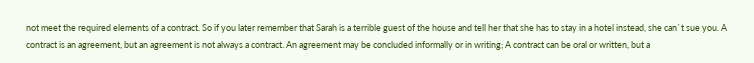not meet the required elements of a contract. So if you later remember that Sarah is a terrible guest of the house and tell her that she has to stay in a hotel instead, she can`t sue you. A contract is an agreement, but an agreement is not always a contract. An agreement may be concluded informally or in writing; A contract can be oral or written, but a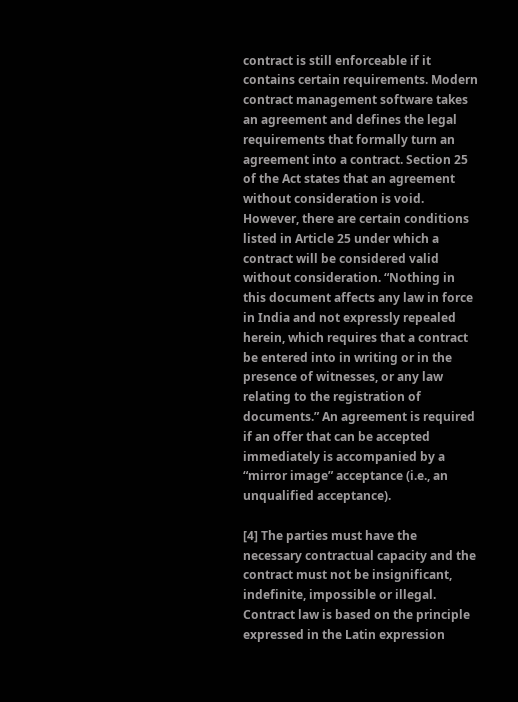contract is still enforceable if it contains certain requirements. Modern contract management software takes an agreement and defines the legal requirements that formally turn an agreement into a contract. Section 25 of the Act states that an agreement without consideration is void. However, there are certain conditions listed in Article 25 under which a contract will be considered valid without consideration. “Nothing in this document affects any law in force in India and not expressly repealed herein, which requires that a contract be entered into in writing or in the presence of witnesses, or any law relating to the registration of documents.” An agreement is required if an offer that can be accepted immediately is accompanied by a “mirror image” acceptance (i.e., an unqualified acceptance).

[4] The parties must have the necessary contractual capacity and the contract must not be insignificant, indefinite, impossible or illegal. Contract law is based on the principle expressed in the Latin expression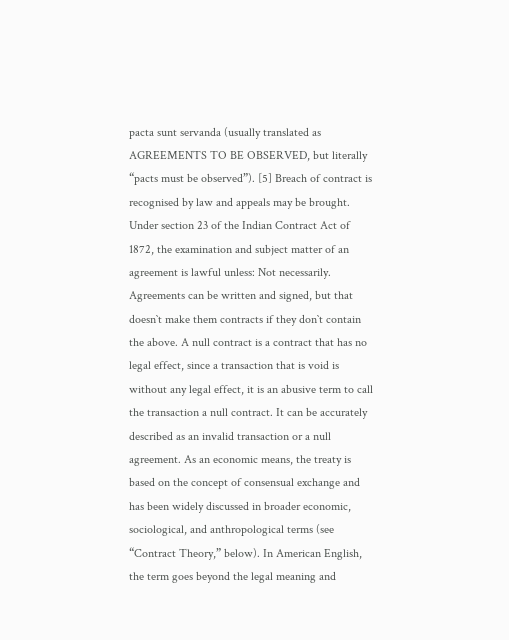pacta sunt servanda (usually translated as AGREEMENTS TO BE OBSERVED, but literally “pacts must be observed”). [5] Breach of contract is recognised by law and appeals may be brought. Under section 23 of the Indian Contract Act of 1872, the examination and subject matter of an agreement is lawful unless: Not necessarily. Agreements can be written and signed, but that doesn`t make them contracts if they don`t contain the above. A null contract is a contract that has no legal effect, since a transaction that is void is without any legal effect, it is an abusive term to call the transaction a null contract. It can be accurately described as an invalid transaction or a null agreement. As an economic means, the treaty is based on the concept of consensual exchange and has been widely discussed in broader economic, sociological, and anthropological terms (see “Contract Theory,” below). In American English, the term goes beyond the legal meaning and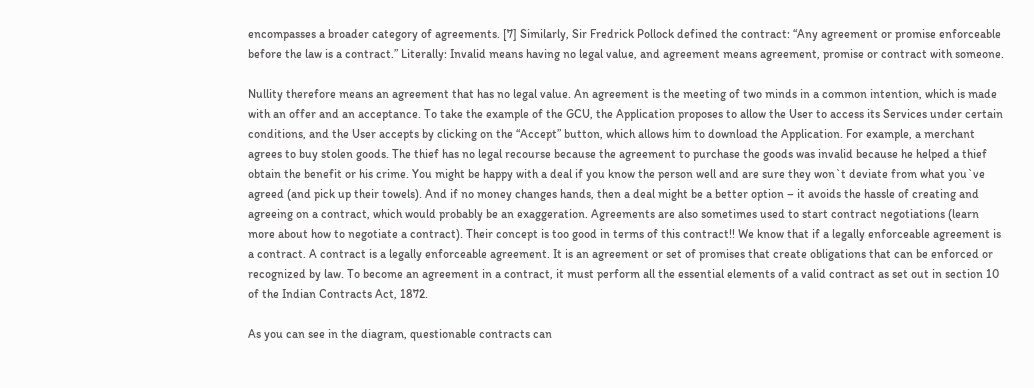encompasses a broader category of agreements. [7] Similarly, Sir Fredrick Pollock defined the contract: “Any agreement or promise enforceable before the law is a contract.” Literally: Invalid means having no legal value, and agreement means agreement, promise or contract with someone.

Nullity therefore means an agreement that has no legal value. An agreement is the meeting of two minds in a common intention, which is made with an offer and an acceptance. To take the example of the GCU, the Application proposes to allow the User to access its Services under certain conditions, and the User accepts by clicking on the “Accept” button, which allows him to download the Application. For example, a merchant agrees to buy stolen goods. The thief has no legal recourse because the agreement to purchase the goods was invalid because he helped a thief obtain the benefit or his crime. You might be happy with a deal if you know the person well and are sure they won`t deviate from what you`ve agreed (and pick up their towels). And if no money changes hands, then a deal might be a better option – it avoids the hassle of creating and agreeing on a contract, which would probably be an exaggeration. Agreements are also sometimes used to start contract negotiations (learn more about how to negotiate a contract). Their concept is too good in terms of this contract!! We know that if a legally enforceable agreement is a contract. A contract is a legally enforceable agreement. It is an agreement or set of promises that create obligations that can be enforced or recognized by law. To become an agreement in a contract, it must perform all the essential elements of a valid contract as set out in section 10 of the Indian Contracts Act, 1872.

As you can see in the diagram, questionable contracts can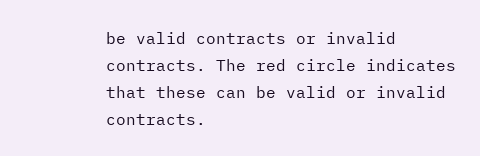be valid contracts or invalid contracts. The red circle indicates that these can be valid or invalid contracts.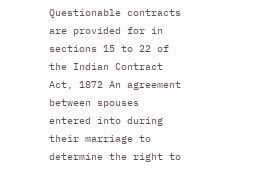Questionable contracts are provided for in sections 15 to 22 of the Indian Contract Act, 1872 An agreement between spouses entered into during their marriage to determine the right to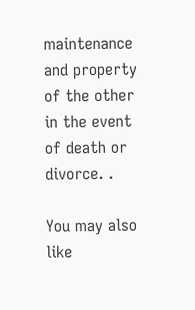maintenance and property of the other in the event of death or divorce. .

You may also like